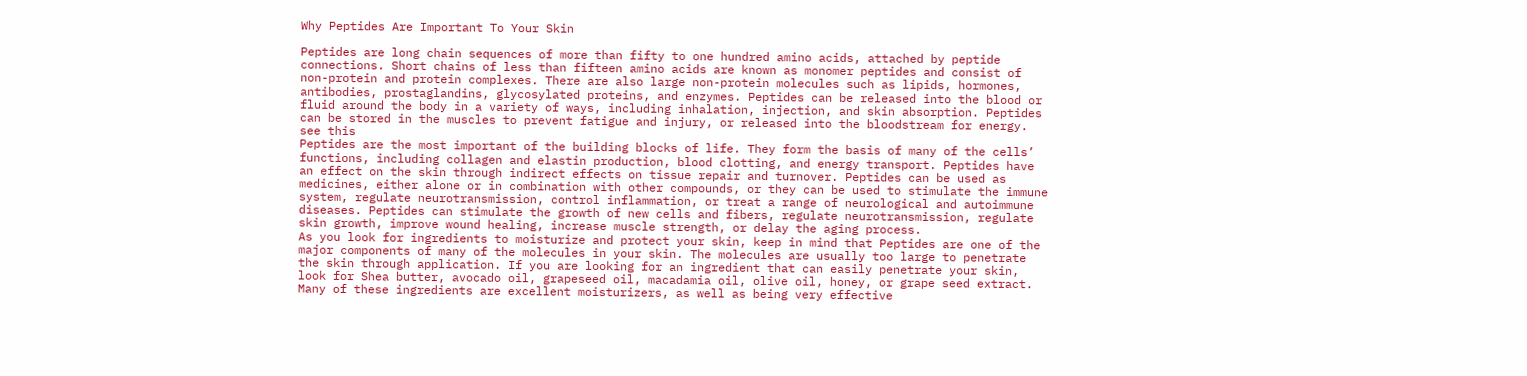Why Peptides Are Important To Your Skin

Peptides are long chain sequences of more than fifty to one hundred amino acids, attached by peptide connections. Short chains of less than fifteen amino acids are known as monomer peptides and consist of non-protein and protein complexes. There are also large non-protein molecules such as lipids, hormones, antibodies, prostaglandins, glycosylated proteins, and enzymes. Peptides can be released into the blood or fluid around the body in a variety of ways, including inhalation, injection, and skin absorption. Peptides can be stored in the muscles to prevent fatigue and injury, or released into the bloodstream for energy. see this
Peptides are the most important of the building blocks of life. They form the basis of many of the cells’ functions, including collagen and elastin production, blood clotting, and energy transport. Peptides have an effect on the skin through indirect effects on tissue repair and turnover. Peptides can be used as medicines, either alone or in combination with other compounds, or they can be used to stimulate the immune system, regulate neurotransmission, control inflammation, or treat a range of neurological and autoimmune diseases. Peptides can stimulate the growth of new cells and fibers, regulate neurotransmission, regulate skin growth, improve wound healing, increase muscle strength, or delay the aging process.
As you look for ingredients to moisturize and protect your skin, keep in mind that Peptides are one of the major components of many of the molecules in your skin. The molecules are usually too large to penetrate the skin through application. If you are looking for an ingredient that can easily penetrate your skin, look for Shea butter, avocado oil, grapeseed oil, macadamia oil, olive oil, honey, or grape seed extract. Many of these ingredients are excellent moisturizers, as well as being very effective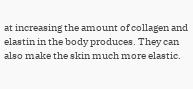at increasing the amount of collagen and elastin in the body produces. They can also make the skin much more elastic.